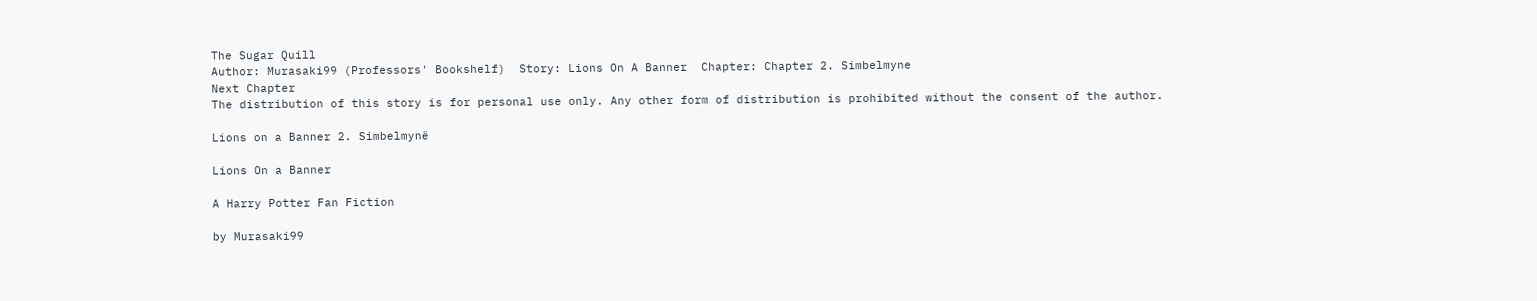The Sugar Quill
Author: Murasaki99 (Professors' Bookshelf)  Story: Lions On A Banner  Chapter: Chapter 2. Simbelmyne
Next Chapter
The distribution of this story is for personal use only. Any other form of distribution is prohibited without the consent of the author.

Lions on a Banner 2. Simbelmynë

Lions On a Banner

A Harry Potter Fan Fiction

by Murasaki99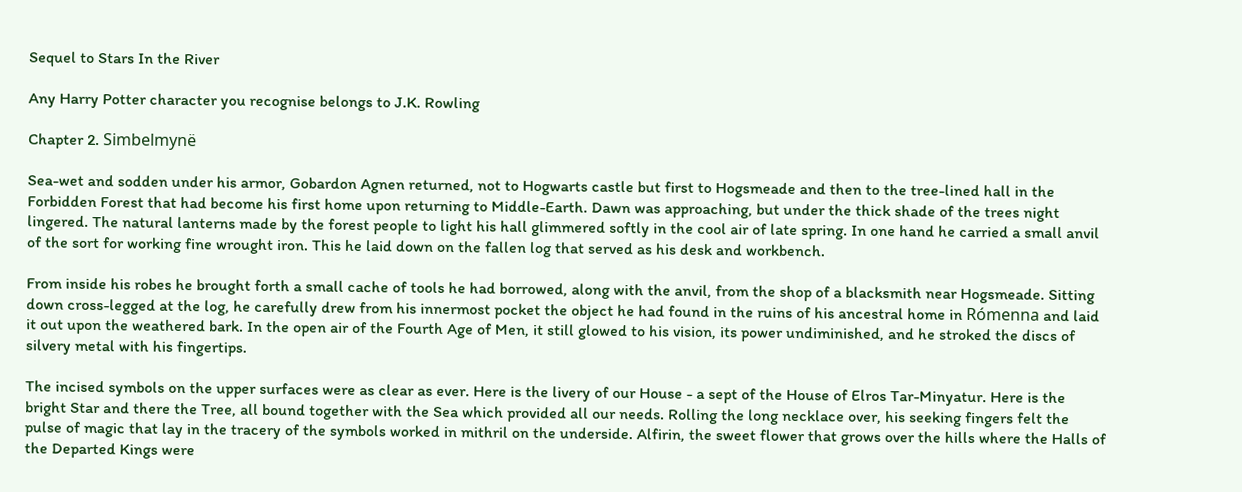Sequel to Stars In the River

Any Harry Potter character you recognise belongs to J.K. Rowling

Chapter 2. Simbelmynë

Sea-wet and sodden under his armor, Gobardon Agnen returned, not to Hogwarts castle but first to Hogsmeade and then to the tree-lined hall in the Forbidden Forest that had become his first home upon returning to Middle-Earth. Dawn was approaching, but under the thick shade of the trees night lingered. The natural lanterns made by the forest people to light his hall glimmered softly in the cool air of late spring. In one hand he carried a small anvil of the sort for working fine wrought iron. This he laid down on the fallen log that served as his desk and workbench.

From inside his robes he brought forth a small cache of tools he had borrowed, along with the anvil, from the shop of a blacksmith near Hogsmeade. Sitting down cross-legged at the log, he carefully drew from his innermost pocket the object he had found in the ruins of his ancestral home in Rómenna and laid it out upon the weathered bark. In the open air of the Fourth Age of Men, it still glowed to his vision, its power undiminished, and he stroked the discs of silvery metal with his fingertips.

The incised symbols on the upper surfaces were as clear as ever. Here is the livery of our House - a sept of the House of Elros Tar-Minyatur. Here is the bright Star and there the Tree, all bound together with the Sea which provided all our needs. Rolling the long necklace over, his seeking fingers felt the pulse of magic that lay in the tracery of the symbols worked in mithril on the underside. Alfirin, the sweet flower that grows over the hills where the Halls of the Departed Kings were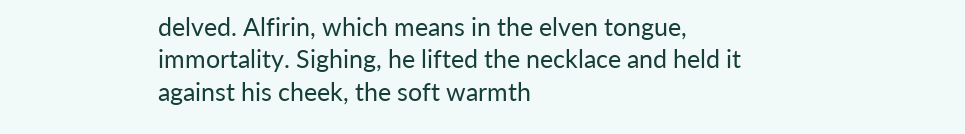delved. Alfirin, which means in the elven tongue, immortality. Sighing, he lifted the necklace and held it against his cheek, the soft warmth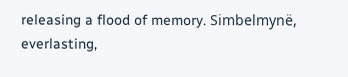releasing a flood of memory. Simbelmynë, everlasting,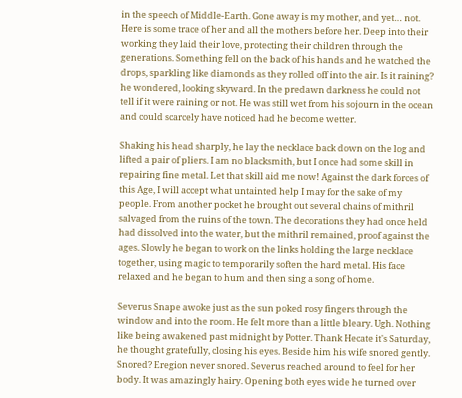in the speech of Middle-Earth. Gone away is my mother, and yet… not. Here is some trace of her and all the mothers before her. Deep into their working they laid their love, protecting their children through the generations. Something fell on the back of his hands and he watched the drops, sparkling like diamonds as they rolled off into the air. Is it raining? he wondered, looking skyward. In the predawn darkness he could not tell if it were raining or not. He was still wet from his sojourn in the ocean and could scarcely have noticed had he become wetter.

Shaking his head sharply, he lay the necklace back down on the log and lifted a pair of pliers. I am no blacksmith, but I once had some skill in repairing fine metal. Let that skill aid me now! Against the dark forces of this Age, I will accept what untainted help I may for the sake of my people. From another pocket he brought out several chains of mithril salvaged from the ruins of the town. The decorations they had once held had dissolved into the water, but the mithril remained, proof against the ages. Slowly he began to work on the links holding the large necklace together, using magic to temporarily soften the hard metal. His face relaxed and he began to hum and then sing a song of home.

Severus Snape awoke just as the sun poked rosy fingers through the window and into the room. He felt more than a little bleary. Ugh. Nothing like being awakened past midnight by Potter. Thank Hecate it's Saturday, he thought gratefully, closing his eyes. Beside him his wife snored gently. Snored? Eregion never snored. Severus reached around to feel for her body. It was amazingly hairy. Opening both eyes wide he turned over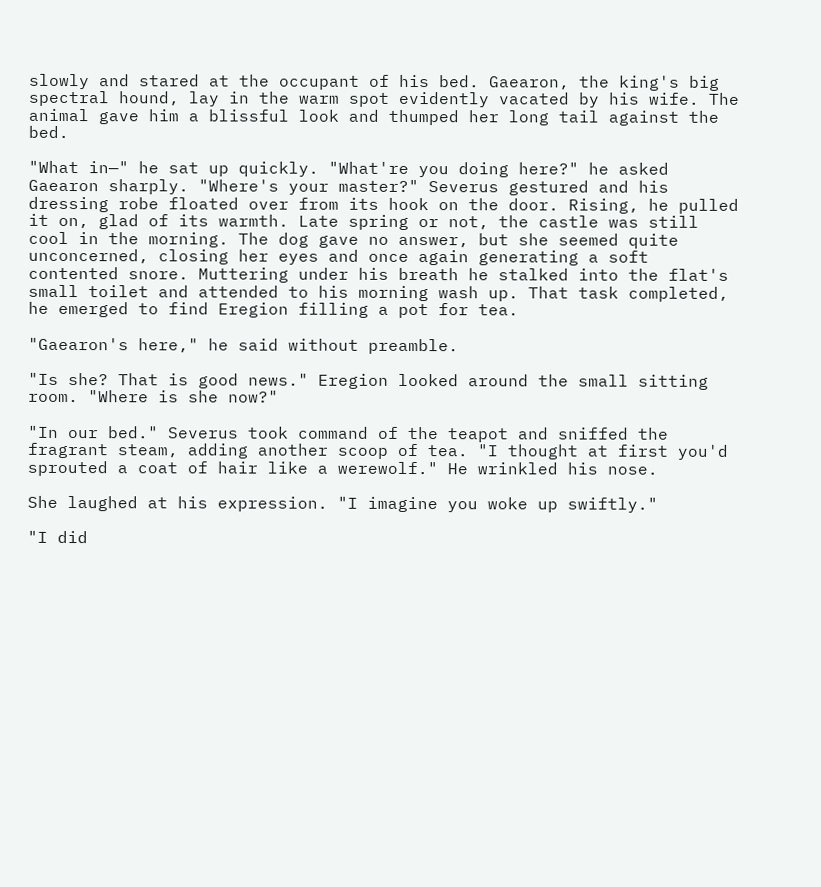slowly and stared at the occupant of his bed. Gaearon, the king's big spectral hound, lay in the warm spot evidently vacated by his wife. The animal gave him a blissful look and thumped her long tail against the bed.

"What in—" he sat up quickly. "What're you doing here?" he asked Gaearon sharply. "Where's your master?" Severus gestured and his dressing robe floated over from its hook on the door. Rising, he pulled it on, glad of its warmth. Late spring or not, the castle was still cool in the morning. The dog gave no answer, but she seemed quite unconcerned, closing her eyes and once again generating a soft contented snore. Muttering under his breath he stalked into the flat's small toilet and attended to his morning wash up. That task completed, he emerged to find Eregion filling a pot for tea.

"Gaearon's here," he said without preamble.

"Is she? That is good news." Eregion looked around the small sitting room. "Where is she now?"

"In our bed." Severus took command of the teapot and sniffed the fragrant steam, adding another scoop of tea. "I thought at first you'd sprouted a coat of hair like a werewolf." He wrinkled his nose.

She laughed at his expression. "I imagine you woke up swiftly."

"I did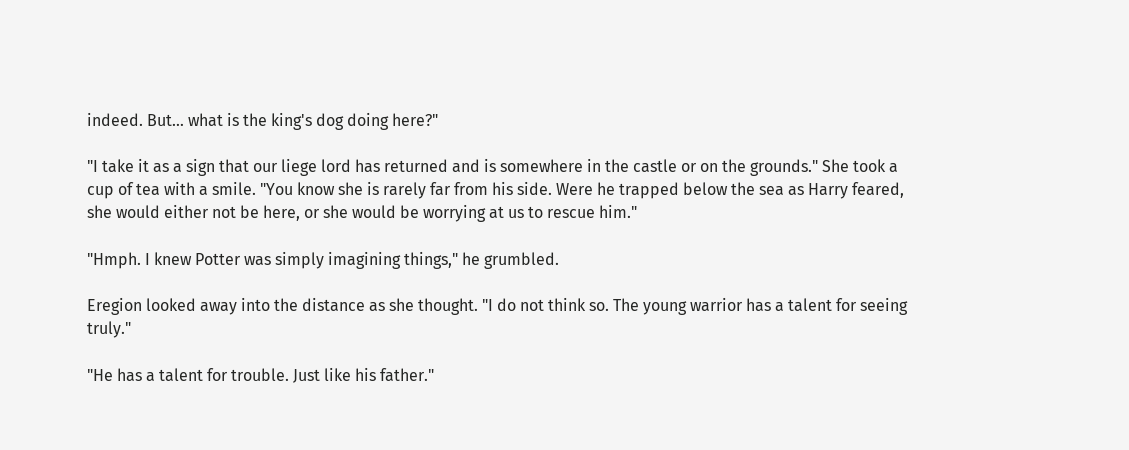indeed. But… what is the king's dog doing here?"

"I take it as a sign that our liege lord has returned and is somewhere in the castle or on the grounds." She took a cup of tea with a smile. "You know she is rarely far from his side. Were he trapped below the sea as Harry feared, she would either not be here, or she would be worrying at us to rescue him."

"Hmph. I knew Potter was simply imagining things," he grumbled.

Eregion looked away into the distance as she thought. "I do not think so. The young warrior has a talent for seeing truly."

"He has a talent for trouble. Just like his father."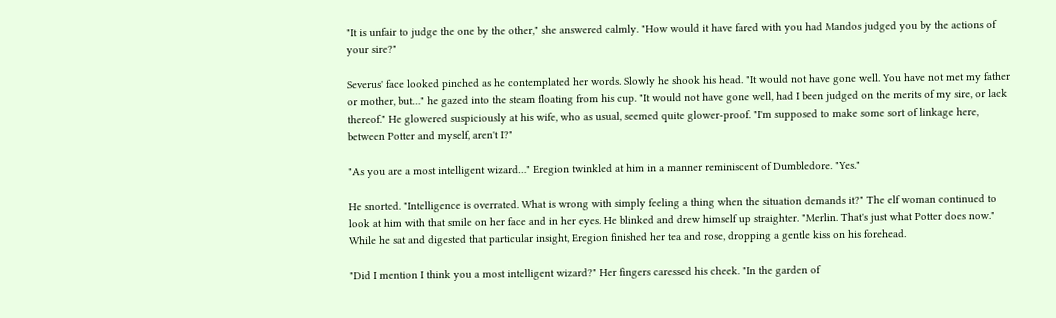"It is unfair to judge the one by the other," she answered calmly. "How would it have fared with you had Mandos judged you by the actions of your sire?"

Severus' face looked pinched as he contemplated her words. Slowly he shook his head. "It would not have gone well. You have not met my father or mother, but…" he gazed into the steam floating from his cup. "It would not have gone well, had I been judged on the merits of my sire, or lack thereof." He glowered suspiciously at his wife, who as usual, seemed quite glower-proof. "I'm supposed to make some sort of linkage here, between Potter and myself, aren't I?"

"As you are a most intelligent wizard…" Eregion twinkled at him in a manner reminiscent of Dumbledore. "Yes."

He snorted. "Intelligence is overrated. What is wrong with simply feeling a thing when the situation demands it?" The elf woman continued to look at him with that smile on her face and in her eyes. He blinked and drew himself up straighter. "Merlin. That's just what Potter does now." While he sat and digested that particular insight, Eregion finished her tea and rose, dropping a gentle kiss on his forehead.

"Did I mention I think you a most intelligent wizard?" Her fingers caressed his cheek. "In the garden of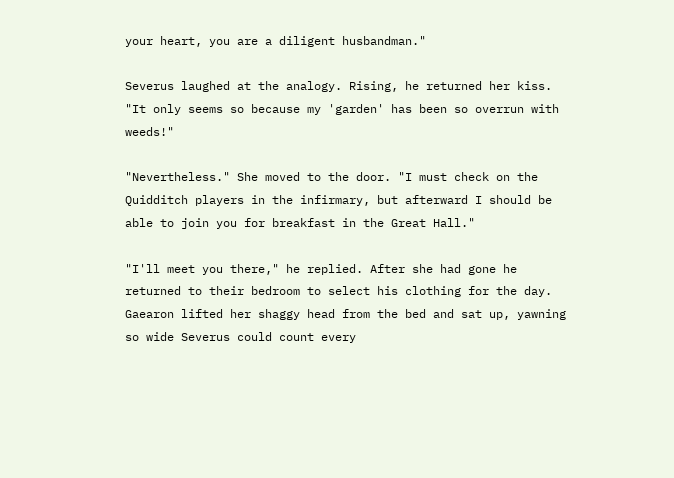your heart, you are a diligent husbandman."

Severus laughed at the analogy. Rising, he returned her kiss. "It only seems so because my 'garden' has been so overrun with weeds!"

"Nevertheless." She moved to the door. "I must check on the Quidditch players in the infirmary, but afterward I should be able to join you for breakfast in the Great Hall."

"I'll meet you there," he replied. After she had gone he returned to their bedroom to select his clothing for the day. Gaearon lifted her shaggy head from the bed and sat up, yawning so wide Severus could count every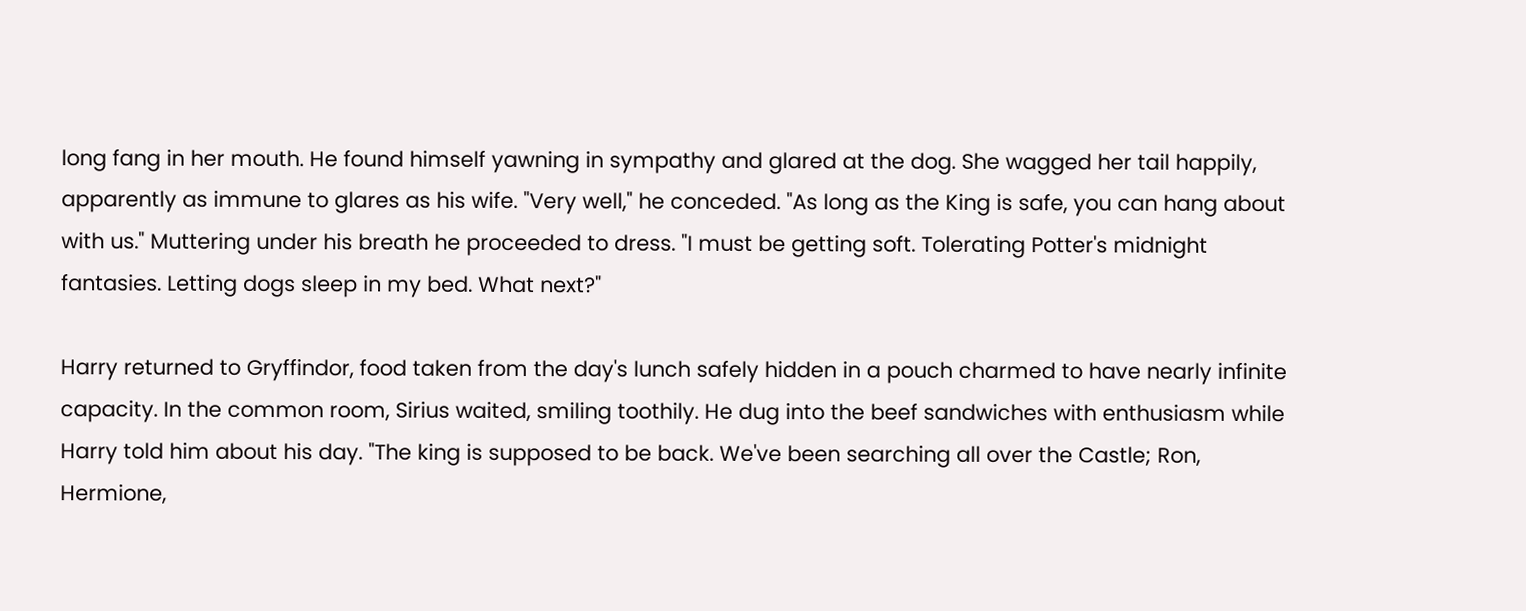long fang in her mouth. He found himself yawning in sympathy and glared at the dog. She wagged her tail happily, apparently as immune to glares as his wife. "Very well," he conceded. "As long as the King is safe, you can hang about with us." Muttering under his breath he proceeded to dress. "I must be getting soft. Tolerating Potter's midnight fantasies. Letting dogs sleep in my bed. What next?"

Harry returned to Gryffindor, food taken from the day's lunch safely hidden in a pouch charmed to have nearly infinite capacity. In the common room, Sirius waited, smiling toothily. He dug into the beef sandwiches with enthusiasm while Harry told him about his day. "The king is supposed to be back. We've been searching all over the Castle; Ron, Hermione,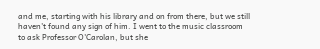and me, starting with his library and on from there, but we still haven't found any sign of him. I went to the music classroom to ask Professor O'Carolan, but she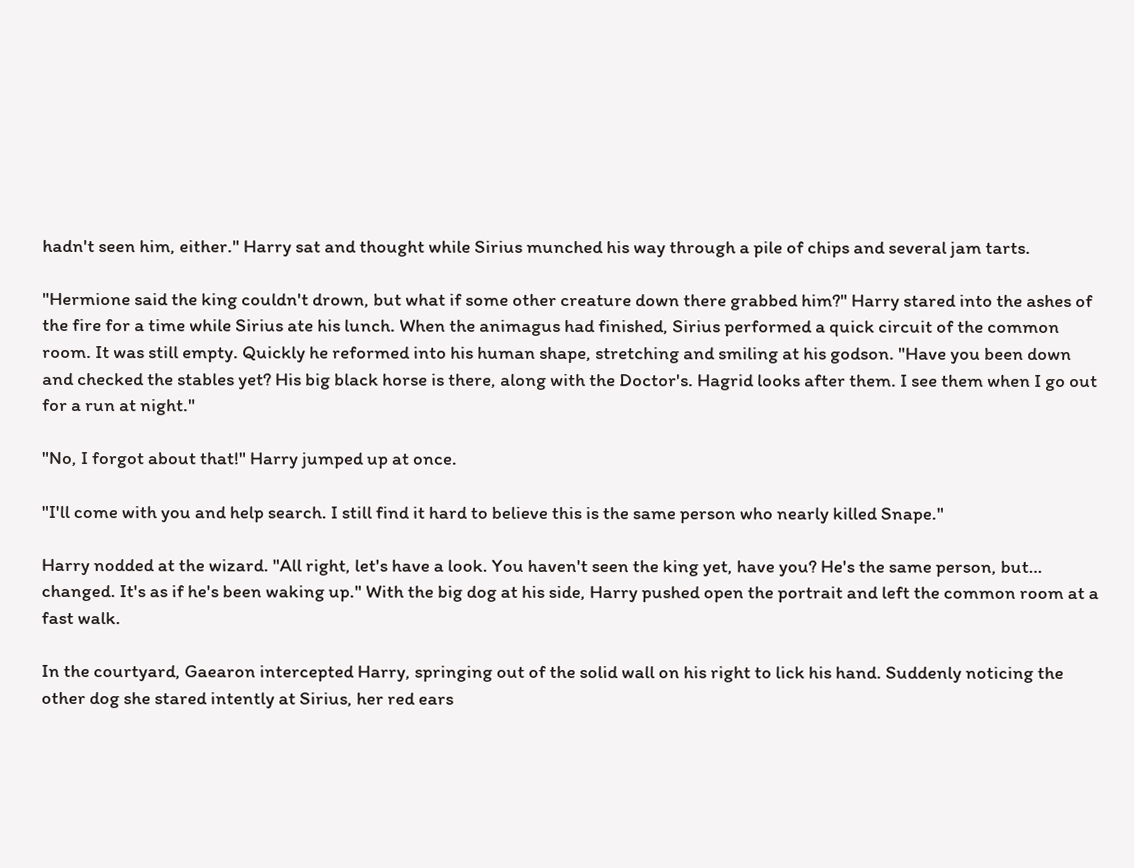hadn't seen him, either." Harry sat and thought while Sirius munched his way through a pile of chips and several jam tarts.

"Hermione said the king couldn't drown, but what if some other creature down there grabbed him?" Harry stared into the ashes of the fire for a time while Sirius ate his lunch. When the animagus had finished, Sirius performed a quick circuit of the common room. It was still empty. Quickly he reformed into his human shape, stretching and smiling at his godson. "Have you been down and checked the stables yet? His big black horse is there, along with the Doctor's. Hagrid looks after them. I see them when I go out for a run at night."

"No, I forgot about that!" Harry jumped up at once.

"I'll come with you and help search. I still find it hard to believe this is the same person who nearly killed Snape."

Harry nodded at the wizard. "All right, let's have a look. You haven't seen the king yet, have you? He's the same person, but… changed. It's as if he's been waking up." With the big dog at his side, Harry pushed open the portrait and left the common room at a fast walk.

In the courtyard, Gaearon intercepted Harry, springing out of the solid wall on his right to lick his hand. Suddenly noticing the other dog she stared intently at Sirius, her red ears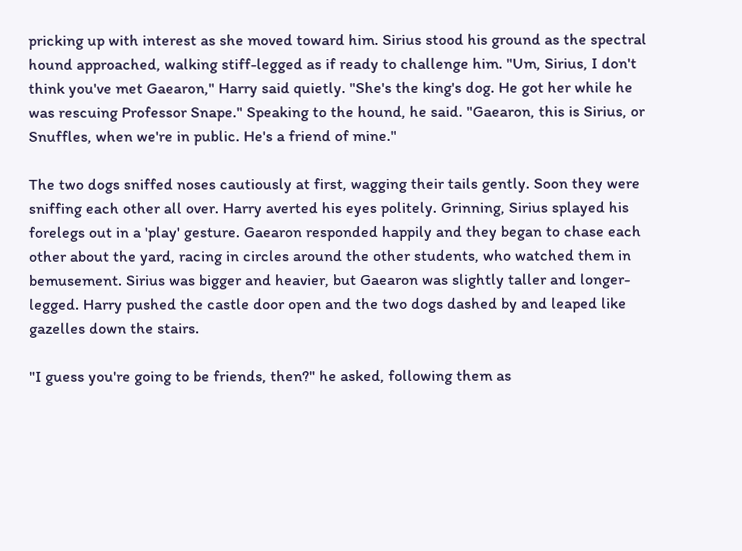pricking up with interest as she moved toward him. Sirius stood his ground as the spectral hound approached, walking stiff-legged as if ready to challenge him. "Um, Sirius, I don't think you've met Gaearon," Harry said quietly. "She's the king's dog. He got her while he was rescuing Professor Snape." Speaking to the hound, he said. "Gaearon, this is Sirius, or Snuffles, when we're in public. He's a friend of mine."

The two dogs sniffed noses cautiously at first, wagging their tails gently. Soon they were sniffing each other all over. Harry averted his eyes politely. Grinning, Sirius splayed his forelegs out in a 'play' gesture. Gaearon responded happily and they began to chase each other about the yard, racing in circles around the other students, who watched them in bemusement. Sirius was bigger and heavier, but Gaearon was slightly taller and longer-legged. Harry pushed the castle door open and the two dogs dashed by and leaped like gazelles down the stairs.

"I guess you're going to be friends, then?" he asked, following them as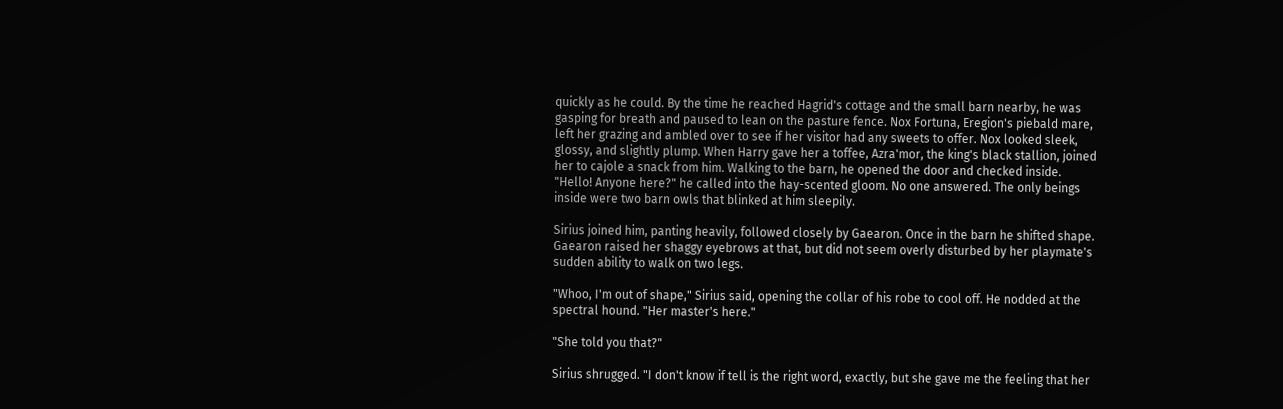quickly as he could. By the time he reached Hagrid's cottage and the small barn nearby, he was gasping for breath and paused to lean on the pasture fence. Nox Fortuna, Eregion's piebald mare, left her grazing and ambled over to see if her visitor had any sweets to offer. Nox looked sleek, glossy, and slightly plump. When Harry gave her a toffee, Azra'mor, the king's black stallion, joined her to cajole a snack from him. Walking to the barn, he opened the door and checked inside. "Hello! Anyone here?" he called into the hay-scented gloom. No one answered. The only beings inside were two barn owls that blinked at him sleepily.

Sirius joined him, panting heavily, followed closely by Gaearon. Once in the barn he shifted shape. Gaearon raised her shaggy eyebrows at that, but did not seem overly disturbed by her playmate's sudden ability to walk on two legs.

"Whoo, I'm out of shape," Sirius said, opening the collar of his robe to cool off. He nodded at the spectral hound. "Her master's here."

"She told you that?"

Sirius shrugged. "I don't know if tell is the right word, exactly, but she gave me the feeling that her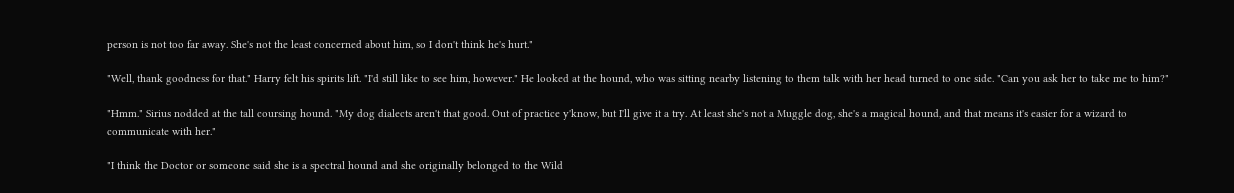person is not too far away. She's not the least concerned about him, so I don't think he's hurt."

"Well, thank goodness for that." Harry felt his spirits lift. "I'd still like to see him, however." He looked at the hound, who was sitting nearby listening to them talk with her head turned to one side. "Can you ask her to take me to him?"

"Hmm." Sirius nodded at the tall coursing hound. "My dog dialects aren't that good. Out of practice y'know, but I'll give it a try. At least she's not a Muggle dog, she's a magical hound, and that means it's easier for a wizard to communicate with her."

"I think the Doctor or someone said she is a spectral hound and she originally belonged to the Wild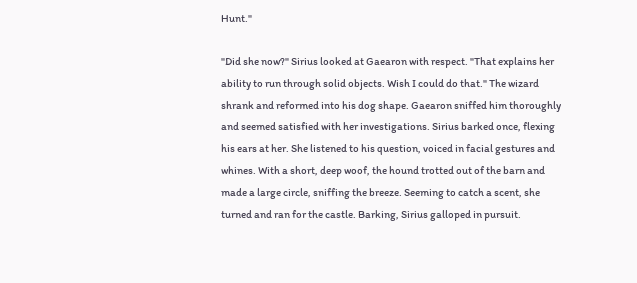Hunt."

"Did she now?" Sirius looked at Gaearon with respect. "That explains her ability to run through solid objects. Wish I could do that." The wizard shrank and reformed into his dog shape. Gaearon sniffed him thoroughly and seemed satisfied with her investigations. Sirius barked once, flexing his ears at her. She listened to his question, voiced in facial gestures and whines. With a short, deep woof, the hound trotted out of the barn and made a large circle, sniffing the breeze. Seeming to catch a scent, she turned and ran for the castle. Barking, Sirius galloped in pursuit.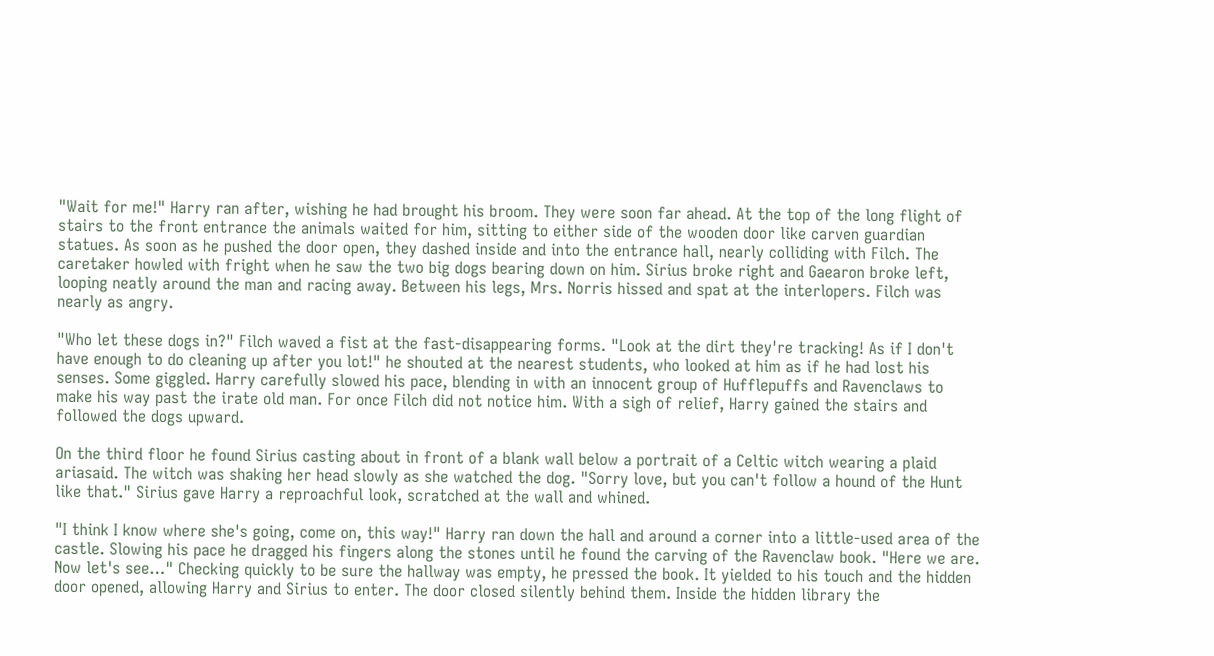"Wait for me!" Harry ran after, wishing he had brought his broom. They were soon far ahead. At the top of the long flight of stairs to the front entrance the animals waited for him, sitting to either side of the wooden door like carven guardian statues. As soon as he pushed the door open, they dashed inside and into the entrance hall, nearly colliding with Filch. The caretaker howled with fright when he saw the two big dogs bearing down on him. Sirius broke right and Gaearon broke left, looping neatly around the man and racing away. Between his legs, Mrs. Norris hissed and spat at the interlopers. Filch was nearly as angry.

"Who let these dogs in?" Filch waved a fist at the fast-disappearing forms. "Look at the dirt they're tracking! As if I don't have enough to do cleaning up after you lot!" he shouted at the nearest students, who looked at him as if he had lost his senses. Some giggled. Harry carefully slowed his pace, blending in with an innocent group of Hufflepuffs and Ravenclaws to make his way past the irate old man. For once Filch did not notice him. With a sigh of relief, Harry gained the stairs and followed the dogs upward.

On the third floor he found Sirius casting about in front of a blank wall below a portrait of a Celtic witch wearing a plaid ariasaid. The witch was shaking her head slowly as she watched the dog. "Sorry love, but you can't follow a hound of the Hunt like that." Sirius gave Harry a reproachful look, scratched at the wall and whined.

"I think I know where she's going, come on, this way!" Harry ran down the hall and around a corner into a little-used area of the castle. Slowing his pace he dragged his fingers along the stones until he found the carving of the Ravenclaw book. "Here we are. Now let's see…" Checking quickly to be sure the hallway was empty, he pressed the book. It yielded to his touch and the hidden door opened, allowing Harry and Sirius to enter. The door closed silently behind them. Inside the hidden library the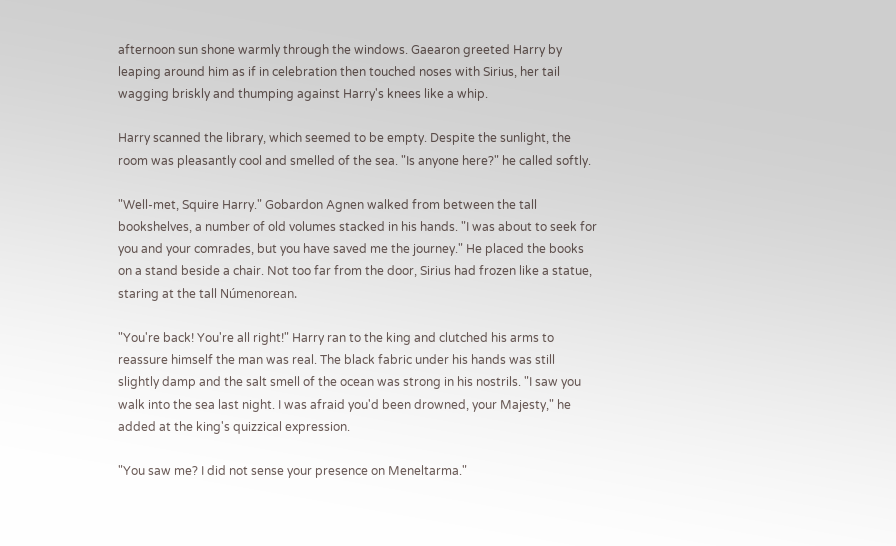afternoon sun shone warmly through the windows. Gaearon greeted Harry by leaping around him as if in celebration then touched noses with Sirius, her tail wagging briskly and thumping against Harry's knees like a whip.

Harry scanned the library, which seemed to be empty. Despite the sunlight, the room was pleasantly cool and smelled of the sea. "Is anyone here?" he called softly.

"Well-met, Squire Harry." Gobardon Agnen walked from between the tall bookshelves, a number of old volumes stacked in his hands. "I was about to seek for you and your comrades, but you have saved me the journey." He placed the books on a stand beside a chair. Not too far from the door, Sirius had frozen like a statue, staring at the tall Númenorean.

"You're back! You're all right!" Harry ran to the king and clutched his arms to reassure himself the man was real. The black fabric under his hands was still slightly damp and the salt smell of the ocean was strong in his nostrils. "I saw you walk into the sea last night. I was afraid you'd been drowned, your Majesty," he added at the king's quizzical expression.

"You saw me? I did not sense your presence on Meneltarma."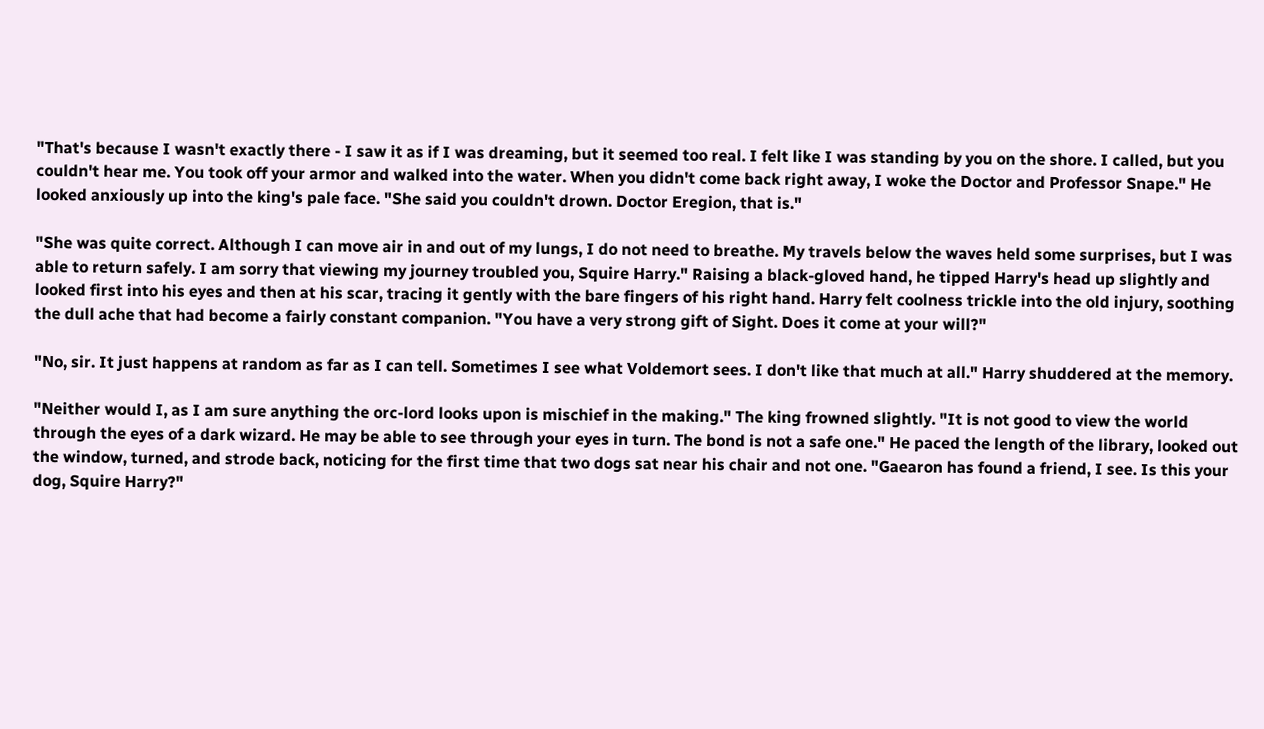"That's because I wasn't exactly there - I saw it as if I was dreaming, but it seemed too real. I felt like I was standing by you on the shore. I called, but you couldn't hear me. You took off your armor and walked into the water. When you didn't come back right away, I woke the Doctor and Professor Snape." He looked anxiously up into the king's pale face. "She said you couldn't drown. Doctor Eregion, that is."

"She was quite correct. Although I can move air in and out of my lungs, I do not need to breathe. My travels below the waves held some surprises, but I was able to return safely. I am sorry that viewing my journey troubled you, Squire Harry." Raising a black-gloved hand, he tipped Harry's head up slightly and looked first into his eyes and then at his scar, tracing it gently with the bare fingers of his right hand. Harry felt coolness trickle into the old injury, soothing the dull ache that had become a fairly constant companion. "You have a very strong gift of Sight. Does it come at your will?"

"No, sir. It just happens at random as far as I can tell. Sometimes I see what Voldemort sees. I don't like that much at all." Harry shuddered at the memory.

"Neither would I, as I am sure anything the orc-lord looks upon is mischief in the making." The king frowned slightly. "It is not good to view the world through the eyes of a dark wizard. He may be able to see through your eyes in turn. The bond is not a safe one." He paced the length of the library, looked out the window, turned, and strode back, noticing for the first time that two dogs sat near his chair and not one. "Gaearon has found a friend, I see. Is this your dog, Squire Harry?"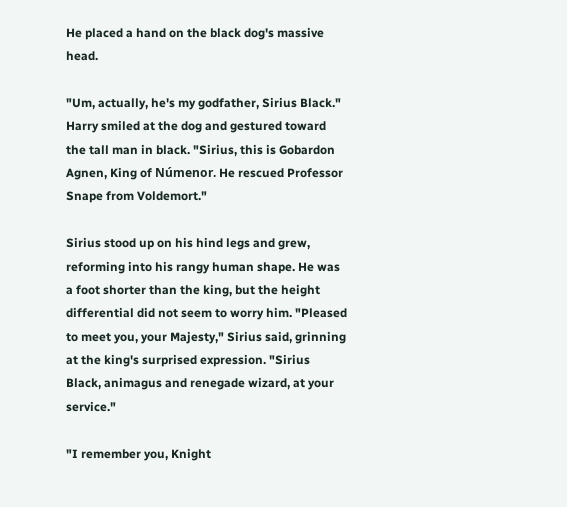He placed a hand on the black dog's massive head.

"Um, actually, he's my godfather, Sirius Black." Harry smiled at the dog and gestured toward the tall man in black. "Sirius, this is Gobardon Agnen, King of Númenor. He rescued Professor Snape from Voldemort."

Sirius stood up on his hind legs and grew, reforming into his rangy human shape. He was a foot shorter than the king, but the height differential did not seem to worry him. "Pleased to meet you, your Majesty," Sirius said, grinning at the king's surprised expression. "Sirius Black, animagus and renegade wizard, at your service."

"I remember you, Knight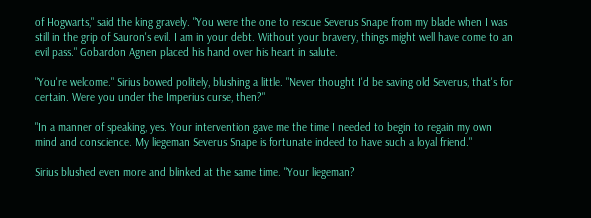of Hogwarts," said the king gravely. "You were the one to rescue Severus Snape from my blade when I was still in the grip of Sauron's evil. I am in your debt. Without your bravery, things might well have come to an evil pass." Gobardon Agnen placed his hand over his heart in salute.

"You're welcome." Sirius bowed politely, blushing a little. "Never thought I'd be saving old Severus, that's for certain. Were you under the Imperius curse, then?"

"In a manner of speaking, yes. Your intervention gave me the time I needed to begin to regain my own mind and conscience. My liegeman Severus Snape is fortunate indeed to have such a loyal friend."

Sirius blushed even more and blinked at the same time. "Your liegeman?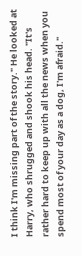I think I'm missing part of the story." He looked at Harry, who shrugged and shook his head. "It's rather hard to keep up with all the news when you spend most of your day as a dog, I'm afraid."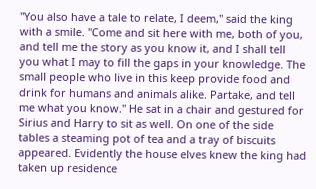"You also have a tale to relate, I deem," said the king with a smile. "Come and sit here with me, both of you, and tell me the story as you know it, and I shall tell you what I may to fill the gaps in your knowledge. The small people who live in this keep provide food and drink for humans and animals alike. Partake, and tell me what you know." He sat in a chair and gestured for Sirius and Harry to sit as well. On one of the side tables a steaming pot of tea and a tray of biscuits appeared. Evidently the house elves knew the king had taken up residence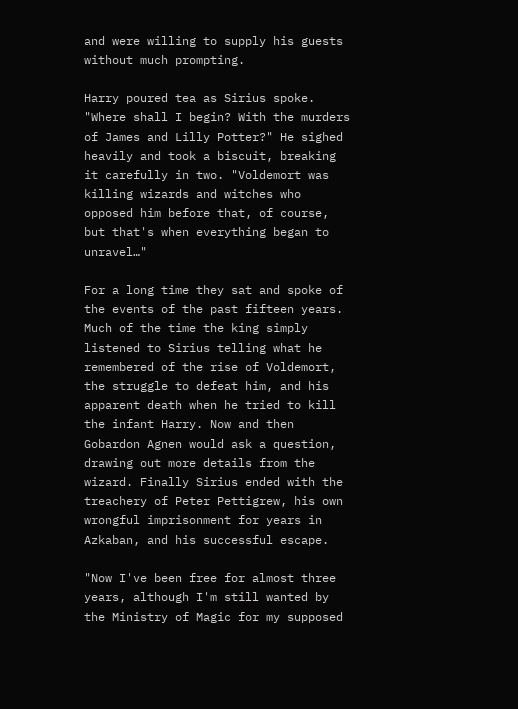and were willing to supply his guests without much prompting.

Harry poured tea as Sirius spoke. "Where shall I begin? With the murders of James and Lilly Potter?" He sighed heavily and took a biscuit, breaking it carefully in two. "Voldemort was killing wizards and witches who opposed him before that, of course, but that's when everything began to unravel…"

For a long time they sat and spoke of the events of the past fifteen years. Much of the time the king simply listened to Sirius telling what he remembered of the rise of Voldemort, the struggle to defeat him, and his apparent death when he tried to kill the infant Harry. Now and then Gobardon Agnen would ask a question, drawing out more details from the wizard. Finally Sirius ended with the treachery of Peter Pettigrew, his own wrongful imprisonment for years in Azkaban, and his successful escape.

"Now I've been free for almost three years, although I'm still wanted by the Ministry of Magic for my supposed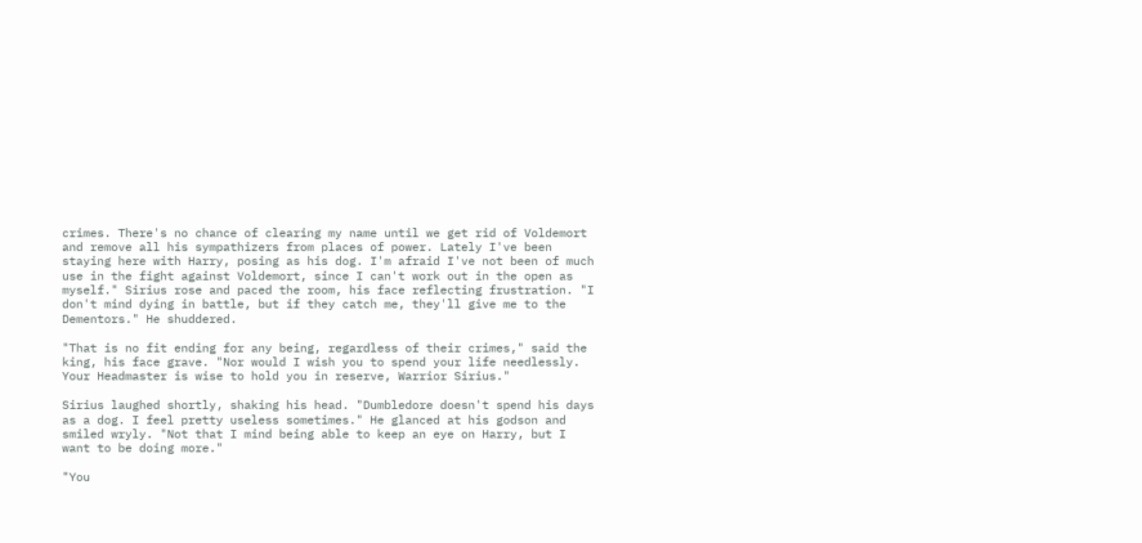crimes. There's no chance of clearing my name until we get rid of Voldemort and remove all his sympathizers from places of power. Lately I've been staying here with Harry, posing as his dog. I'm afraid I've not been of much use in the fight against Voldemort, since I can't work out in the open as myself." Sirius rose and paced the room, his face reflecting frustration. "I don't mind dying in battle, but if they catch me, they'll give me to the Dementors." He shuddered.

"That is no fit ending for any being, regardless of their crimes," said the king, his face grave. "Nor would I wish you to spend your life needlessly. Your Headmaster is wise to hold you in reserve, Warrior Sirius."

Sirius laughed shortly, shaking his head. "Dumbledore doesn't spend his days as a dog. I feel pretty useless sometimes." He glanced at his godson and smiled wryly. "Not that I mind being able to keep an eye on Harry, but I want to be doing more."

"You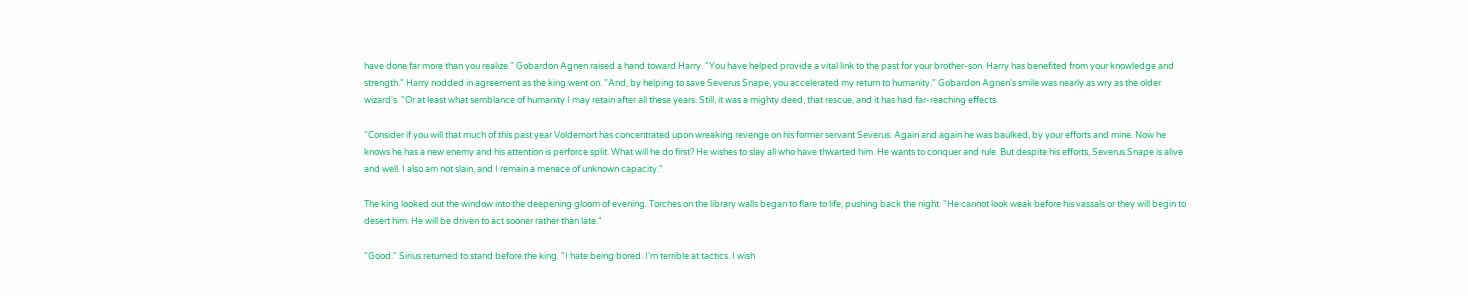have done far more than you realize." Gobardon Agnen raised a hand toward Harry. "You have helped provide a vital link to the past for your brother-son. Harry has benefited from your knowledge and strength." Harry nodded in agreement as the king went on. "And, by helping to save Severus Snape, you accelerated my return to humanity." Gobardon Agnen's smile was nearly as wry as the older wizard's. "Or at least what semblance of humanity I may retain after all these years. Still, it was a mighty deed, that rescue, and it has had far-reaching effects.

"Consider if you will that much of this past year Voldemort has concentrated upon wreaking revenge on his former servant Severus. Again and again he was baulked, by your efforts and mine. Now he knows he has a new enemy and his attention is perforce split. What will he do first? He wishes to slay all who have thwarted him. He wants to conquer and rule. But despite his efforts, Severus Snape is alive and well. I also am not slain, and I remain a menace of unknown capacity."

The king looked out the window into the deepening gloom of evening. Torches on the library walls began to flare to life, pushing back the night. "He cannot look weak before his vassals or they will begin to desert him. He will be driven to act sooner rather than late."

"Good." Sirius returned to stand before the king. "I hate being bored. I'm terrible at tactics. I wish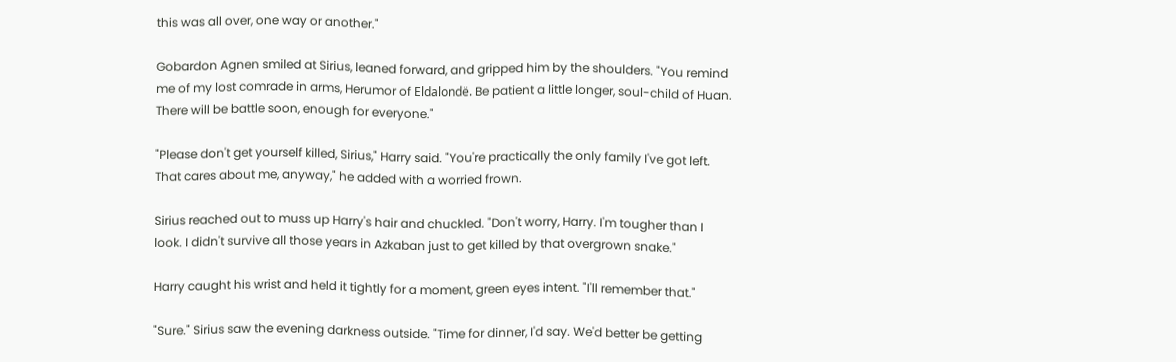this was all over, one way or another."

Gobardon Agnen smiled at Sirius, leaned forward, and gripped him by the shoulders. "You remind me of my lost comrade in arms, Herumor of Eldalondë. Be patient a little longer, soul-child of Huan. There will be battle soon, enough for everyone."

"Please don't get yourself killed, Sirius," Harry said. "You're practically the only family I've got left. That cares about me, anyway," he added with a worried frown.

Sirius reached out to muss up Harry's hair and chuckled. "Don't worry, Harry. I'm tougher than I look. I didn't survive all those years in Azkaban just to get killed by that overgrown snake."

Harry caught his wrist and held it tightly for a moment, green eyes intent. "I'll remember that."

"Sure." Sirius saw the evening darkness outside. "Time for dinner, I'd say. We'd better be getting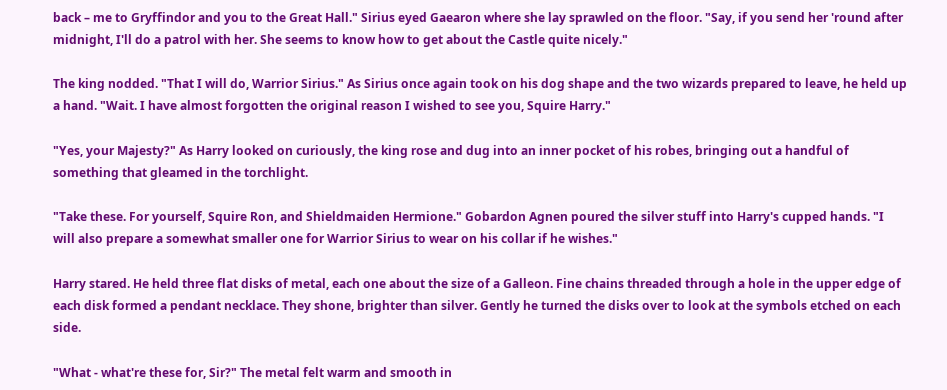back – me to Gryffindor and you to the Great Hall." Sirius eyed Gaearon where she lay sprawled on the floor. "Say, if you send her 'round after midnight, I'll do a patrol with her. She seems to know how to get about the Castle quite nicely."

The king nodded. "That I will do, Warrior Sirius." As Sirius once again took on his dog shape and the two wizards prepared to leave, he held up a hand. "Wait. I have almost forgotten the original reason I wished to see you, Squire Harry."

"Yes, your Majesty?" As Harry looked on curiously, the king rose and dug into an inner pocket of his robes, bringing out a handful of something that gleamed in the torchlight.

"Take these. For yourself, Squire Ron, and Shieldmaiden Hermione." Gobardon Agnen poured the silver stuff into Harry's cupped hands. "I will also prepare a somewhat smaller one for Warrior Sirius to wear on his collar if he wishes."

Harry stared. He held three flat disks of metal, each one about the size of a Galleon. Fine chains threaded through a hole in the upper edge of each disk formed a pendant necklace. They shone, brighter than silver. Gently he turned the disks over to look at the symbols etched on each side.

"What - what're these for, Sir?" The metal felt warm and smooth in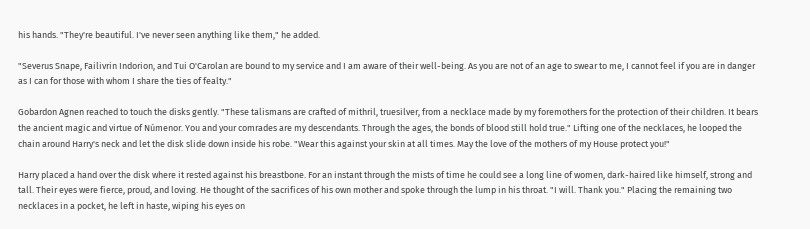his hands. "They're beautiful. I've never seen anything like them," he added.

"Severus Snape, Failivrin Indorion, and Tui O'Carolan are bound to my service and I am aware of their well-being. As you are not of an age to swear to me, I cannot feel if you are in danger as I can for those with whom I share the ties of fealty."

Gobardon Agnen reached to touch the disks gently. "These talismans are crafted of mithril, truesilver, from a necklace made by my foremothers for the protection of their children. It bears the ancient magic and virtue of Númenor. You and your comrades are my descendants. Through the ages, the bonds of blood still hold true." Lifting one of the necklaces, he looped the chain around Harry's neck and let the disk slide down inside his robe. "Wear this against your skin at all times. May the love of the mothers of my House protect you!"

Harry placed a hand over the disk where it rested against his breastbone. For an instant through the mists of time he could see a long line of women, dark-haired like himself, strong and tall. Their eyes were fierce, proud, and loving. He thought of the sacrifices of his own mother and spoke through the lump in his throat. "I will. Thank you." Placing the remaining two necklaces in a pocket, he left in haste, wiping his eyes on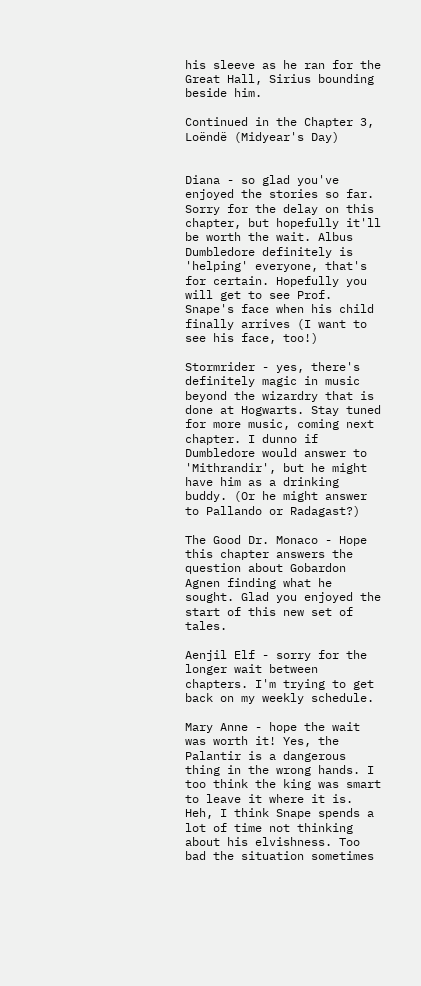his sleeve as he ran for the Great Hall, Sirius bounding beside him.

Continued in the Chapter 3, Loëndë (Midyear's Day)


Diana - so glad you've enjoyed the stories so far. Sorry for the delay on this chapter, but hopefully it'll be worth the wait. Albus Dumbledore definitely is 'helping' everyone, that's for certain. Hopefully you will get to see Prof. Snape's face when his child finally arrives (I want to see his face, too!)

Stormrider - yes, there's definitely magic in music beyond the wizardry that is done at Hogwarts. Stay tuned for more music, coming next chapter. I dunno if Dumbledore would answer to 'Mithrandir', but he might have him as a drinking buddy. (Or he might answer to Pallando or Radagast?)

The Good Dr. Monaco - Hope this chapter answers the question about Gobardon Agnen finding what he sought. Glad you enjoyed the start of this new set of tales.

Aenjil Elf - sorry for the longer wait between chapters. I'm trying to get back on my weekly schedule.

Mary Anne - hope the wait was worth it! Yes, the Palantir is a dangerous thing in the wrong hands. I too think the king was smart to leave it where it is. Heh, I think Snape spends a lot of time not thinking about his elvishness. Too bad the situation sometimes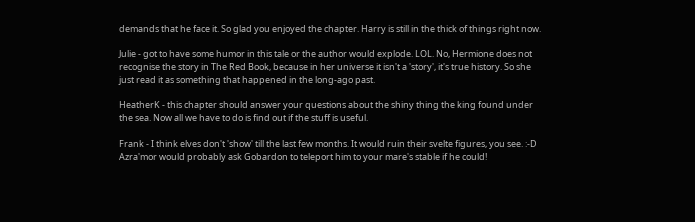demands that he face it. So glad you enjoyed the chapter. Harry is still in the thick of things right now.

Julie - got to have some humor in this tale or the author would explode. LOL. No, Hermione does not recognise the story in The Red Book, because in her universe it isn't a 'story', it's true history. So she just read it as something that happened in the long-ago past.

HeatherK - this chapter should answer your questions about the shiny thing the king found under the sea. Now all we have to do is find out if the stuff is useful.

Frank - I think elves don't 'show' till the last few months. It would ruin their svelte figures, you see. :-D Azra'mor would probably ask Gobardon to teleport him to your mare's stable if he could!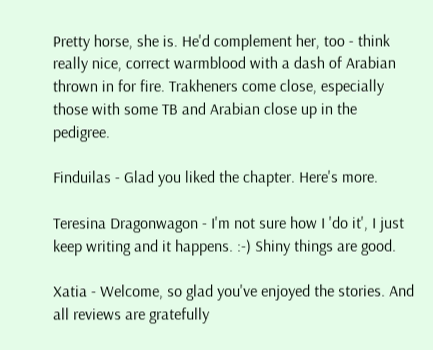Pretty horse, she is. He'd complement her, too - think really nice, correct warmblood with a dash of Arabian thrown in for fire. Trakheners come close, especially those with some TB and Arabian close up in the pedigree.

Finduilas - Glad you liked the chapter. Here's more.

Teresina Dragonwagon - I'm not sure how I 'do it', I just keep writing and it happens. :-) Shiny things are good.

Xatia - Welcome, so glad you've enjoyed the stories. And all reviews are gratefully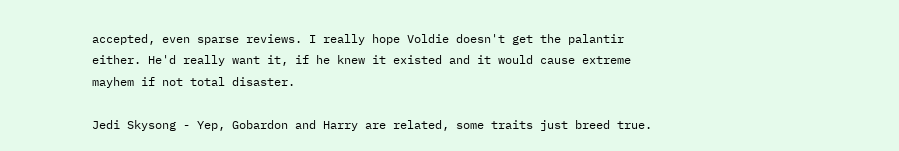accepted, even sparse reviews. I really hope Voldie doesn't get the palantir either. He'd really want it, if he knew it existed and it would cause extreme mayhem if not total disaster.

Jedi Skysong - Yep, Gobardon and Harry are related, some traits just breed true.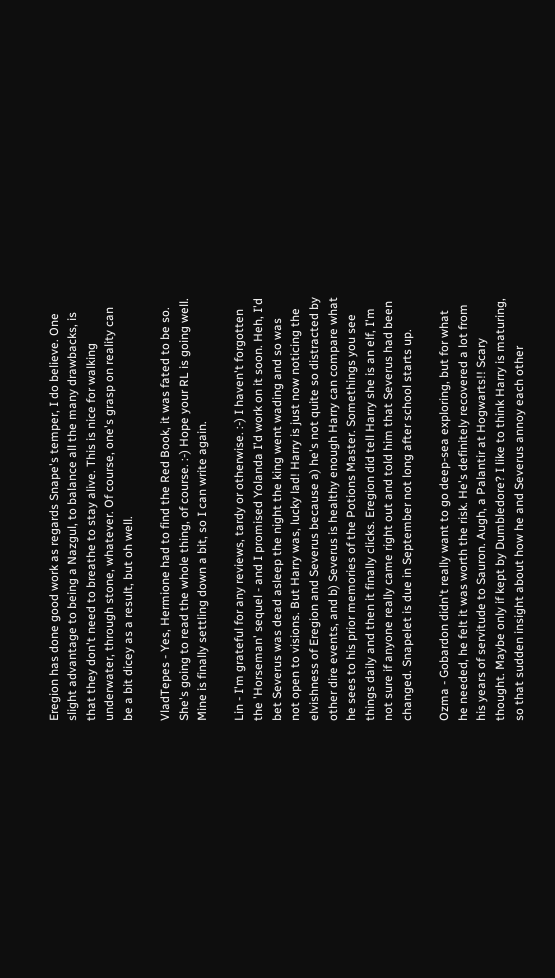Eregion has done good work as regards Snape's temper, I do believe. One slight advantage to being a Nazgul, to balance all the many drawbacks, is that they don't need to breathe to stay alive. This is nice for walking underwater, through stone, whatever. Of course, one's grasp on reality can be a bit dicey as a result, but oh well.

VladTepes - Yes, Hermione had to find the Red Book, it was fated to be so. She's going to read the whole thing, of course. :-) Hope your RL is going well. Mine is finally settling down a bit, so I can write again.

Lin - I'm grateful for any reviews, tardy or otherwise. :-) I haven't forgotten the 'Horseman' sequel - and I promised Yolanda I'd work on it soon. Heh, I'd bet Severus was dead asleep the night the king went wading and so was not open to visions. But Harry was, lucky lad! Harry is just now noticing the elvishness of Eregion and Severus because a) he's not quite so distracted by other dire events, and b) Severus is healthy enough Harry can compare what he sees to his prior memories of the Potions Master. Somethings you see things daily and then it finally clicks. Eregion did tell Harry she is an elf, I'm not sure if anyone really came right out and told him that Severus had been changed. Snapelet is due in September not long after school starts up.

Ozma - Gobardon didn't really want to go deep-sea exploring, but for what he needed, he felt it was worth the risk. He's definitely recovered a lot from his years of servitude to Sauron. Augh, a Palantir at Hogwarts!! Scary thought. Maybe only if kept by Dumbledore? I like to think Harry is maturing, so that sudden insight about how he and Severus annoy each other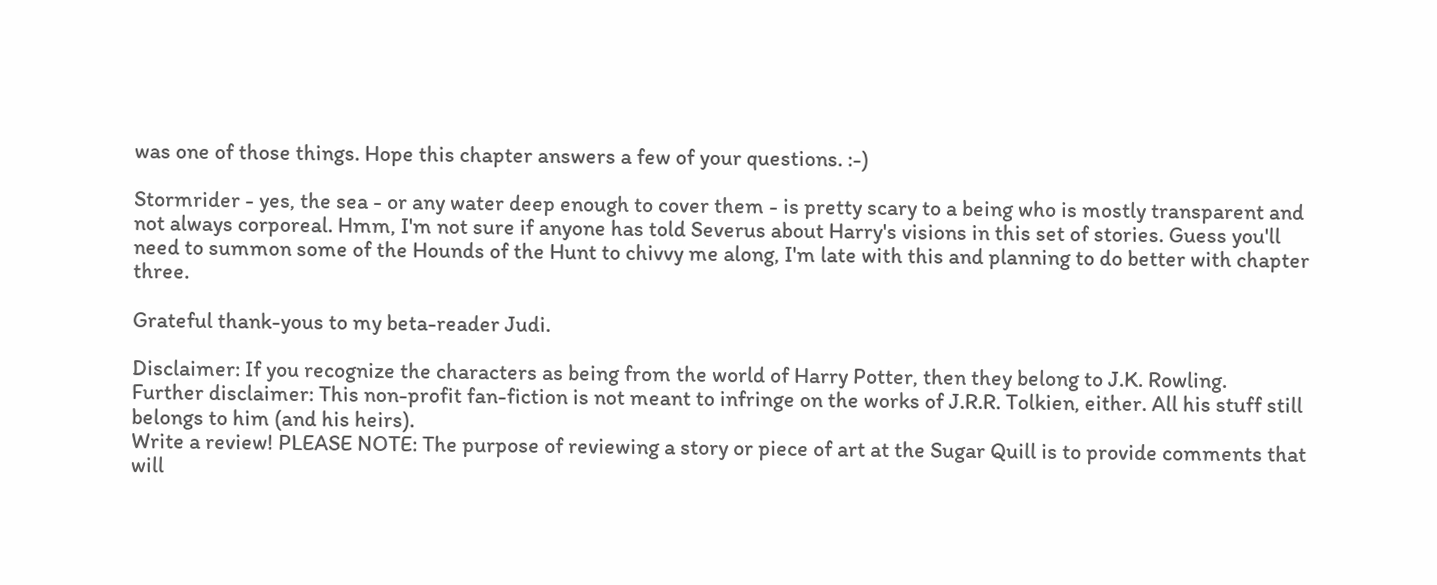was one of those things. Hope this chapter answers a few of your questions. :-)

Stormrider - yes, the sea - or any water deep enough to cover them - is pretty scary to a being who is mostly transparent and not always corporeal. Hmm, I'm not sure if anyone has told Severus about Harry's visions in this set of stories. Guess you'll need to summon some of the Hounds of the Hunt to chivvy me along, I'm late with this and planning to do better with chapter three.

Grateful thank-yous to my beta-reader Judi.

Disclaimer: If you recognize the characters as being from the world of Harry Potter, then they belong to J.K. Rowling.
Further disclaimer: This non-profit fan-fiction is not meant to infringe on the works of J.R.R. Tolkien, either. All his stuff still belongs to him (and his heirs).
Write a review! PLEASE NOTE: The purpose of reviewing a story or piece of art at the Sugar Quill is to provide comments that will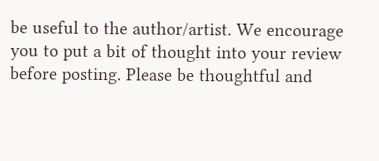be useful to the author/artist. We encourage you to put a bit of thought into your review before posting. Please be thoughtful and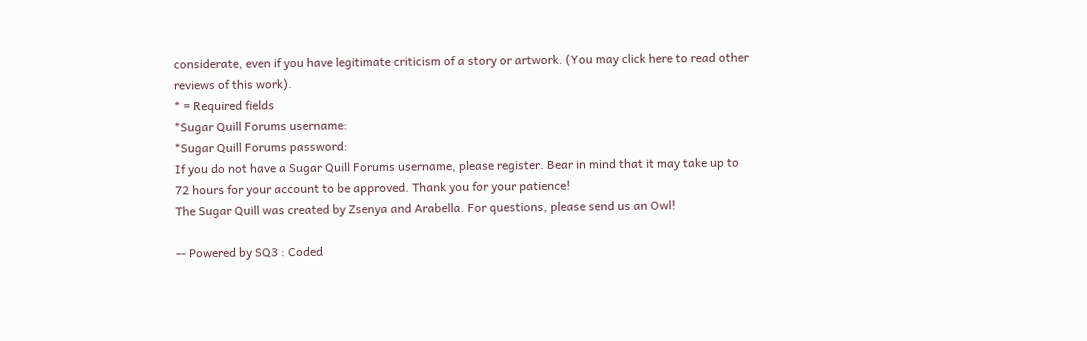considerate, even if you have legitimate criticism of a story or artwork. (You may click here to read other reviews of this work).
* = Required fields
*Sugar Quill Forums username:
*Sugar Quill Forums password:
If you do not have a Sugar Quill Forums username, please register. Bear in mind that it may take up to 72 hours for your account to be approved. Thank you for your patience!
The Sugar Quill was created by Zsenya and Arabella. For questions, please send us an Owl!

-- Powered by SQ3 : Coded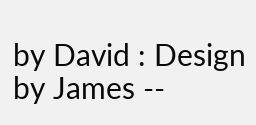by David : Design by James --